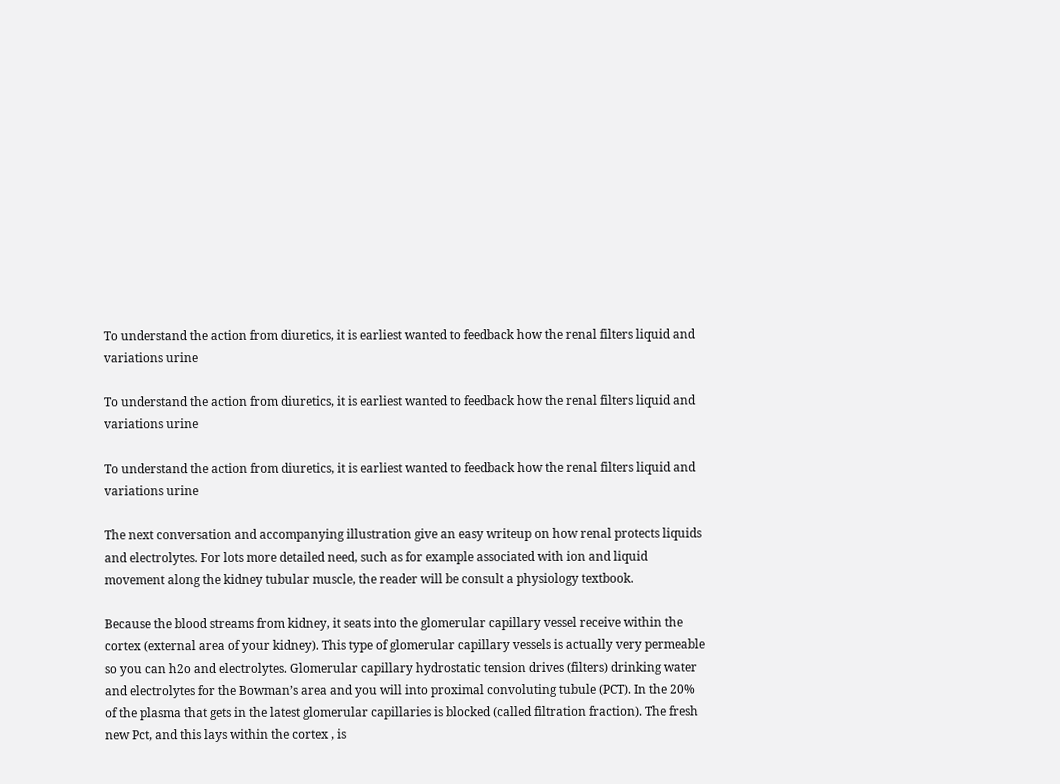To understand the action from diuretics, it is earliest wanted to feedback how the renal filters liquid and variations urine

To understand the action from diuretics, it is earliest wanted to feedback how the renal filters liquid and variations urine

To understand the action from diuretics, it is earliest wanted to feedback how the renal filters liquid and variations urine

The next conversation and accompanying illustration give an easy writeup on how renal protects liquids and electrolytes. For lots more detailed need, such as for example associated with ion and liquid movement along the kidney tubular muscle, the reader will be consult a physiology textbook.

Because the blood streams from kidney, it seats into the glomerular capillary vessel receive within the cortex (external area of your kidney). This type of glomerular capillary vessels is actually very permeable so you can h2o and electrolytes. Glomerular capillary hydrostatic tension drives (filters) drinking water and electrolytes for the Bowman’s area and you will into proximal convoluting tubule (PCT). In the 20% of the plasma that gets in the latest glomerular capillaries is blocked (called filtration fraction). The fresh new Pct, and this lays within the cortex , is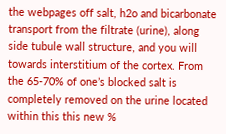the webpages off salt, h2o and bicarbonate transport from the filtrate (urine), along side tubule wall structure, and you will towards interstitium of the cortex. From the 65-70% of one’s blocked salt is completely removed on the urine located within this this new %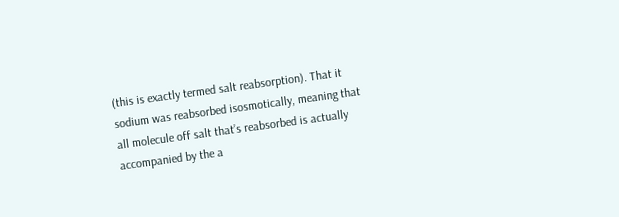(this is exactly termed salt reabsorption). That it sodium was reabsorbed isosmotically, meaning that all molecule off salt that’s reabsorbed is actually accompanied by the a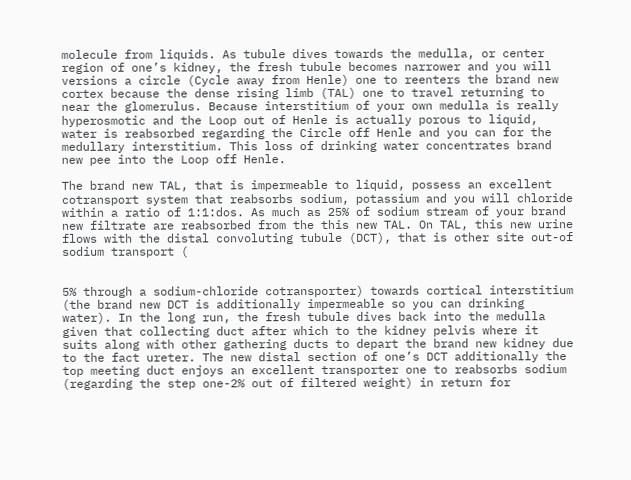molecule from liquids. As tubule dives towards the medulla, or center region of one’s kidney, the fresh tubule becomes narrower and you will versions a circle (Cycle away from Henle) one to reenters the brand new cortex because the dense rising limb (TAL) one to travel returning to near the glomerulus. Because interstitium of your own medulla is really hyperosmotic and the Loop out of Henle is actually porous to liquid, water is reabsorbed regarding the Circle off Henle and you can for the medullary interstitium. This loss of drinking water concentrates brand new pee into the Loop off Henle.

The brand new TAL, that is impermeable to liquid, possess an excellent cotransport system that reabsorbs sodium, potassium and you will chloride within a ratio of 1:1:dos. As much as 25% of sodium stream of your brand new filtrate are reabsorbed from the this new TAL. On TAL, this new urine flows with the distal convoluting tubule (DCT), that is other site out-of sodium transport (


5% through a sodium-chloride cotransporter) towards cortical interstitium (the brand new DCT is additionally impermeable so you can drinking water). In the long run, the fresh tubule dives back into the medulla given that collecting duct after which to the kidney pelvis where it suits along with other gathering ducts to depart the brand new kidney due to the fact ureter. The new distal section of one’s DCT additionally the top meeting duct enjoys an excellent transporter one to reabsorbs sodium (regarding the step one-2% out of filtered weight) in return for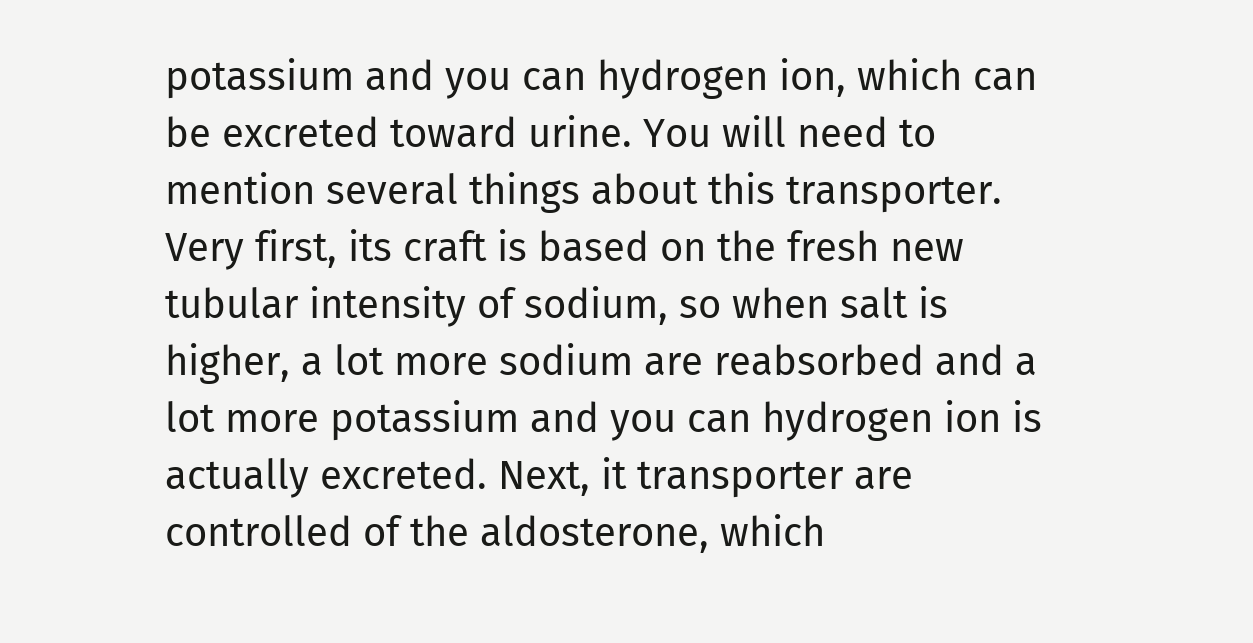potassium and you can hydrogen ion, which can be excreted toward urine. You will need to mention several things about this transporter. Very first, its craft is based on the fresh new tubular intensity of sodium, so when salt is higher, a lot more sodium are reabsorbed and a lot more potassium and you can hydrogen ion is actually excreted. Next, it transporter are controlled of the aldosterone, which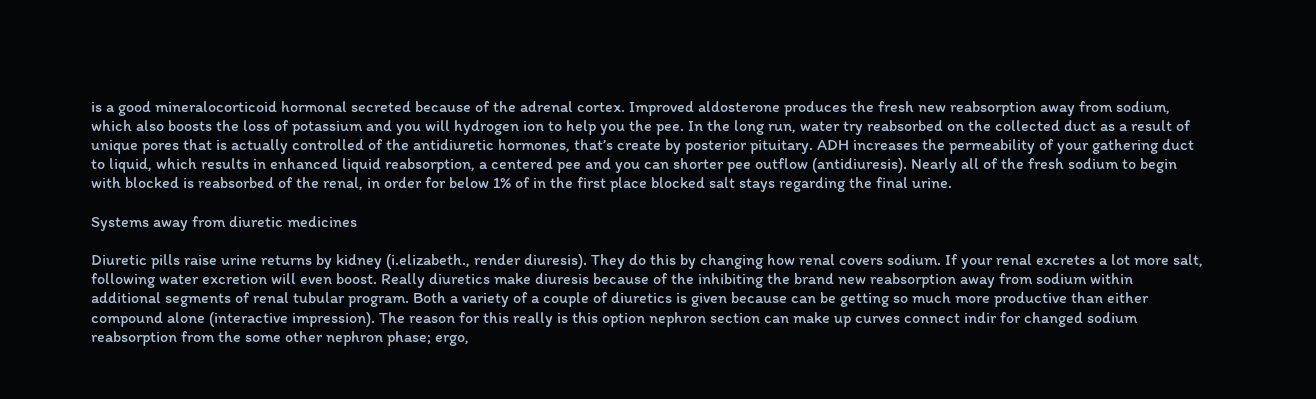is a good mineralocorticoid hormonal secreted because of the adrenal cortex. Improved aldosterone produces the fresh new reabsorption away from sodium, which also boosts the loss of potassium and you will hydrogen ion to help you the pee. In the long run, water try reabsorbed on the collected duct as a result of unique pores that is actually controlled of the antidiuretic hormones, that’s create by posterior pituitary. ADH increases the permeability of your gathering duct to liquid, which results in enhanced liquid reabsorption, a centered pee and you can shorter pee outflow (antidiuresis). Nearly all of the fresh sodium to begin with blocked is reabsorbed of the renal, in order for below 1% of in the first place blocked salt stays regarding the final urine.

Systems away from diuretic medicines

Diuretic pills raise urine returns by kidney (i.elizabeth., render diuresis). They do this by changing how renal covers sodium. If your renal excretes a lot more salt, following water excretion will even boost. Really diuretics make diuresis because of the inhibiting the brand new reabsorption away from sodium within additional segments of renal tubular program. Both a variety of a couple of diuretics is given because can be getting so much more productive than either compound alone (interactive impression). The reason for this really is this option nephron section can make up curves connect indir for changed sodium reabsorption from the some other nephron phase; ergo,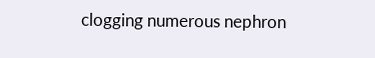clogging numerous nephron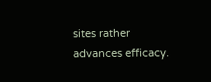sites rather advances efficacy.